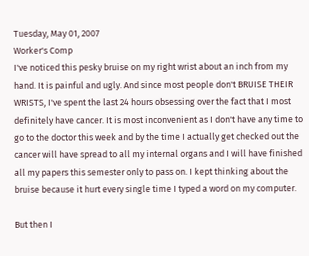Tuesday, May 01, 2007
Worker's Comp
I've noticed this pesky bruise on my right wrist about an inch from my hand. It is painful and ugly. And since most people don't BRUISE THEIR WRISTS, I've spent the last 24 hours obsessing over the fact that I most definitely have cancer. It is most inconvenient as I don't have any time to go to the doctor this week and by the time I actually get checked out the cancer will have spread to all my internal organs and I will have finished all my papers this semester only to pass on. I kept thinking about the bruise because it hurt every single time I typed a word on my computer.

But then I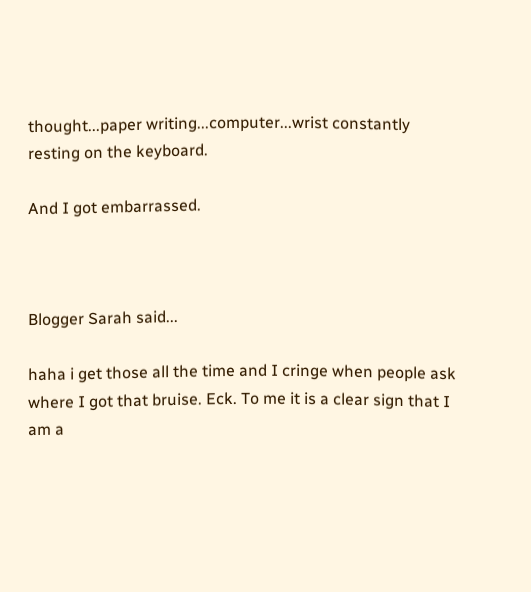thought...paper writing...computer...wrist constantly resting on the keyboard.

And I got embarrassed.



Blogger Sarah said...

haha i get those all the time and I cringe when people ask where I got that bruise. Eck. To me it is a clear sign that I am a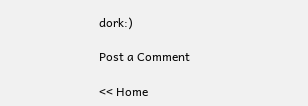dork:)

Post a Comment

<< Home